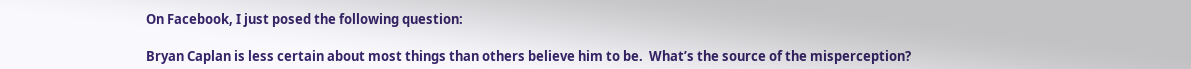On Facebook, I just posed the following question:

Bryan Caplan is less certain about most things than others believe him to be.  What’s the source of the misperception?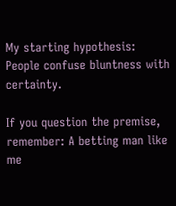My starting hypothesis: People confuse bluntness with certainty.

If you question the premise, remember: A betting man like me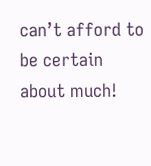can’t afford to be certain about much!